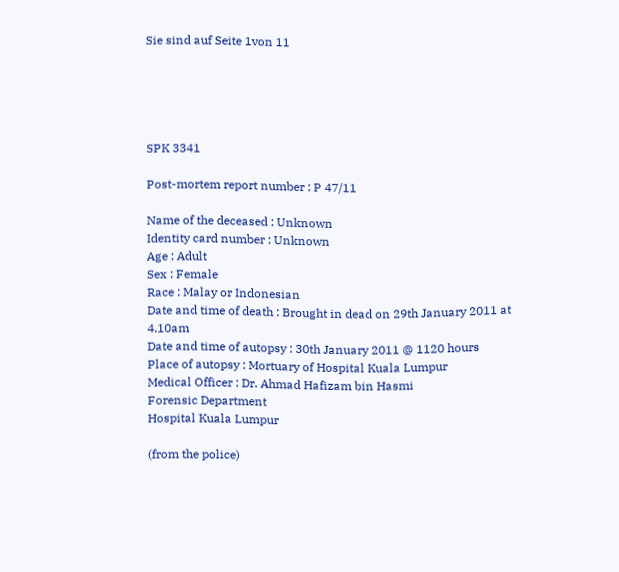Sie sind auf Seite 1von 11





SPK 3341

Post-mortem report number : P 47/11

Name of the deceased : Unknown
Identity card number : Unknown
Age : Adult
Sex : Female
Race : Malay or Indonesian
Date and time of death : Brought in dead on 29th January 2011 at 4.10am
Date and time of autopsy : 30th January 2011 @ 1120 hours
Place of autopsy : Mortuary of Hospital Kuala Lumpur
Medical Officer : Dr. Ahmad Hafizam bin Hasmi
Forensic Department
Hospital Kuala Lumpur

(from the police)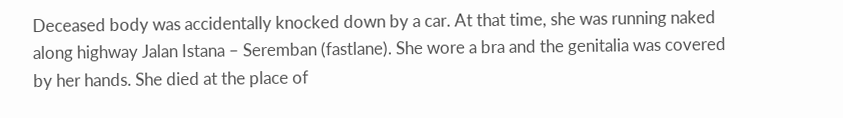Deceased body was accidentally knocked down by a car. At that time, she was running naked
along highway Jalan Istana – Seremban (fastlane). She wore a bra and the genitalia was covered
by her hands. She died at the place of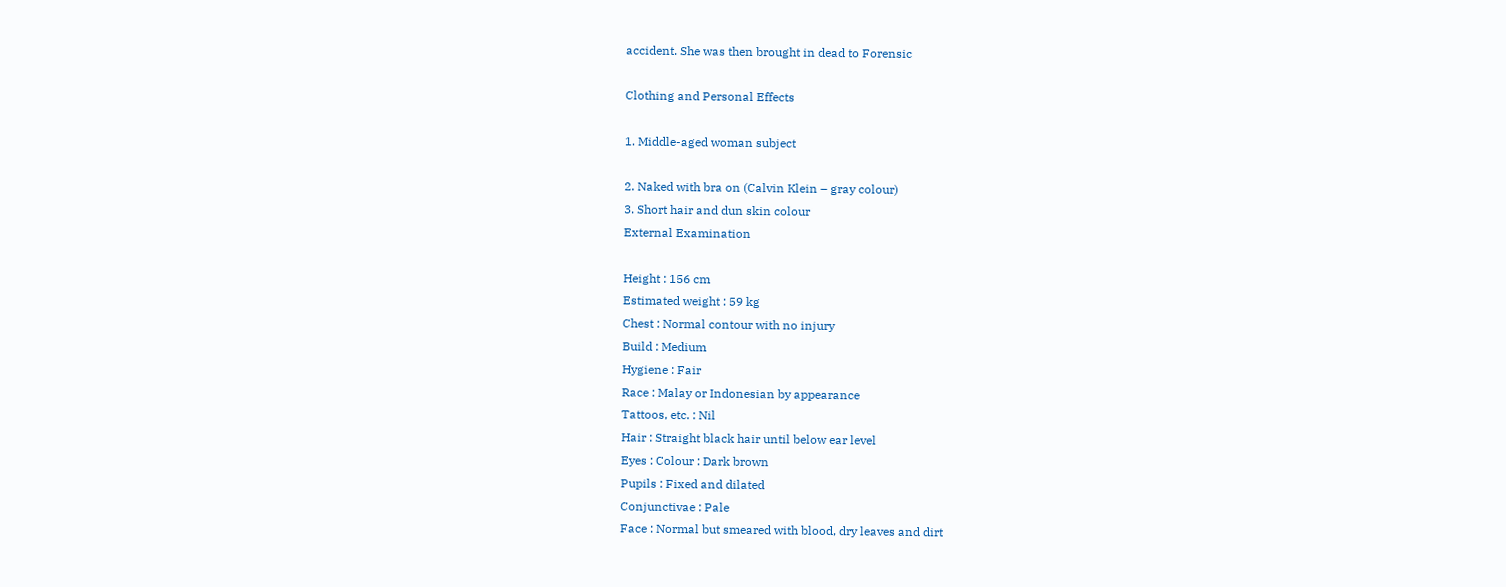accident. She was then brought in dead to Forensic

Clothing and Personal Effects

1. Middle-aged woman subject

2. Naked with bra on (Calvin Klein – gray colour)
3. Short hair and dun skin colour
External Examination

Height : 156 cm
Estimated weight : 59 kg
Chest : Normal contour with no injury
Build : Medium
Hygiene : Fair
Race : Malay or Indonesian by appearance
Tattoos, etc. : Nil
Hair : Straight black hair until below ear level
Eyes : Colour : Dark brown
Pupils : Fixed and dilated
Conjunctivae : Pale
Face : Normal but smeared with blood, dry leaves and dirt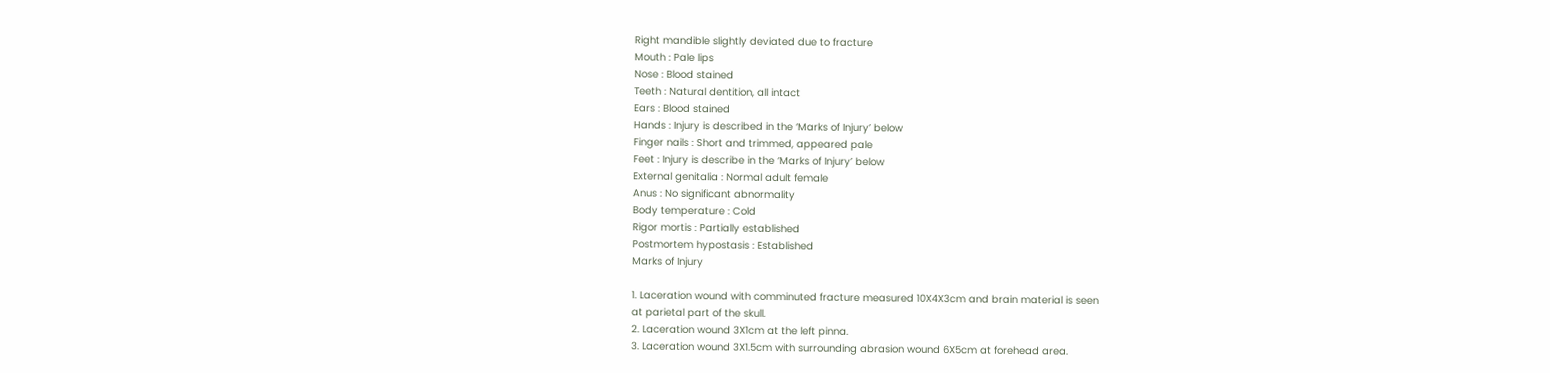Right mandible slightly deviated due to fracture
Mouth : Pale lips
Nose : Blood stained
Teeth : Natural dentition, all intact
Ears : Blood stained
Hands : Injury is described in the ‘Marks of Injury’ below
Finger nails : Short and trimmed, appeared pale
Feet : Injury is describe in the ‘Marks of Injury’ below
External genitalia : Normal adult female
Anus : No significant abnormality
Body temperature : Cold
Rigor mortis : Partially established
Postmortem hypostasis : Established
Marks of Injury

1. Laceration wound with comminuted fracture measured 10X4X3cm and brain material is seen
at parietal part of the skull.
2. Laceration wound 3X1cm at the left pinna.
3. Laceration wound 3X1.5cm with surrounding abrasion wound 6X5cm at forehead area.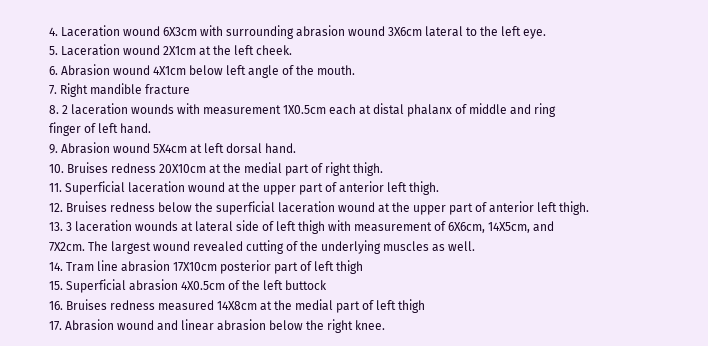4. Laceration wound 6X3cm with surrounding abrasion wound 3X6cm lateral to the left eye.
5. Laceration wound 2X1cm at the left cheek.
6. Abrasion wound 4X1cm below left angle of the mouth.
7. Right mandible fracture
8. 2 laceration wounds with measurement 1X0.5cm each at distal phalanx of middle and ring
finger of left hand.
9. Abrasion wound 5X4cm at left dorsal hand.
10. Bruises redness 20X10cm at the medial part of right thigh.
11. Superficial laceration wound at the upper part of anterior left thigh.
12. Bruises redness below the superficial laceration wound at the upper part of anterior left thigh.
13. 3 laceration wounds at lateral side of left thigh with measurement of 6X6cm, 14X5cm, and
7X2cm. The largest wound revealed cutting of the underlying muscles as well.
14. Tram line abrasion 17X10cm posterior part of left thigh
15. Superficial abrasion 4X0.5cm of the left buttock
16. Bruises redness measured 14X8cm at the medial part of left thigh
17. Abrasion wound and linear abrasion below the right knee.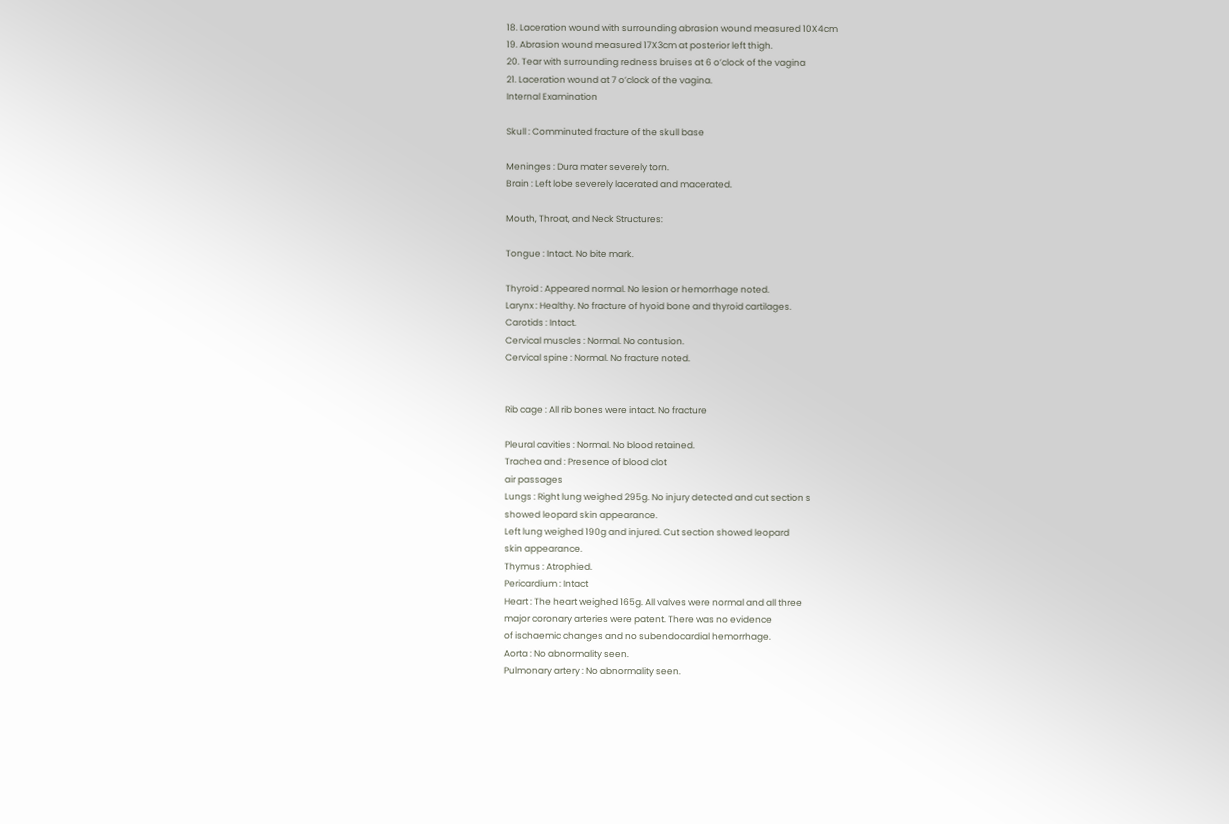18. Laceration wound with surrounding abrasion wound measured 10X4cm
19. Abrasion wound measured 17X3cm at posterior left thigh.
20. Tear with surrounding redness bruises at 6 o’clock of the vagina
21. Laceration wound at 7 o’clock of the vagina.
Internal Examination

Skull : Comminuted fracture of the skull base

Meninges : Dura mater severely torn.
Brain : Left lobe severely lacerated and macerated.

Mouth, Throat, and Neck Structures:

Tongue : Intact. No bite mark.

Thyroid : Appeared normal. No lesion or hemorrhage noted.
Larynx : Healthy. No fracture of hyoid bone and thyroid cartilages.
Carotids : Intact.
Cervical muscles : Normal. No contusion.
Cervical spine : Normal. No fracture noted.


Rib cage : All rib bones were intact. No fracture

Pleural cavities : Normal. No blood retained.
Trachea and : Presence of blood clot
air passages
Lungs : Right lung weighed 295g. No injury detected and cut section s
showed leopard skin appearance.
Left lung weighed 190g and injured. Cut section showed leopard
skin appearance.
Thymus : Atrophied.
Pericardium : Intact
Heart : The heart weighed 165g. All valves were normal and all three
major coronary arteries were patent. There was no evidence
of ischaemic changes and no subendocardial hemorrhage.
Aorta : No abnormality seen.
Pulmonary artery : No abnormality seen.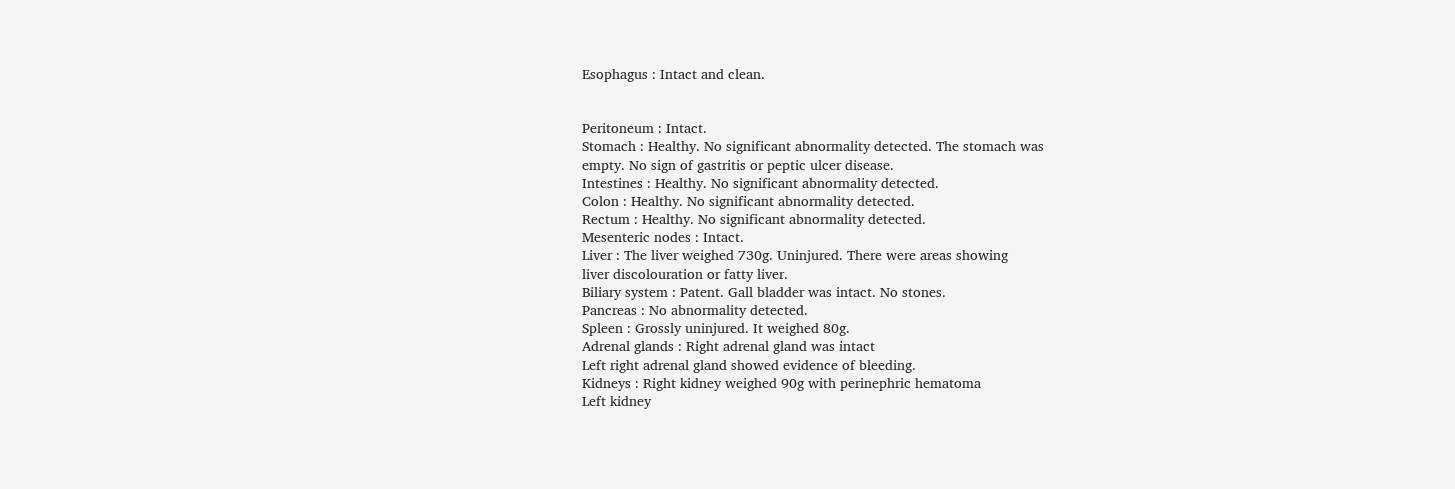Esophagus : Intact and clean.


Peritoneum : Intact.
Stomach : Healthy. No significant abnormality detected. The stomach was
empty. No sign of gastritis or peptic ulcer disease.
Intestines : Healthy. No significant abnormality detected.
Colon : Healthy. No significant abnormality detected.
Rectum : Healthy. No significant abnormality detected.
Mesenteric nodes : Intact.
Liver : The liver weighed 730g. Uninjured. There were areas showing
liver discolouration or fatty liver.
Biliary system : Patent. Gall bladder was intact. No stones.
Pancreas : No abnormality detected.
Spleen : Grossly uninjured. It weighed 80g.
Adrenal glands : Right adrenal gland was intact
Left right adrenal gland showed evidence of bleeding.
Kidneys : Right kidney weighed 90g with perinephric hematoma
Left kidney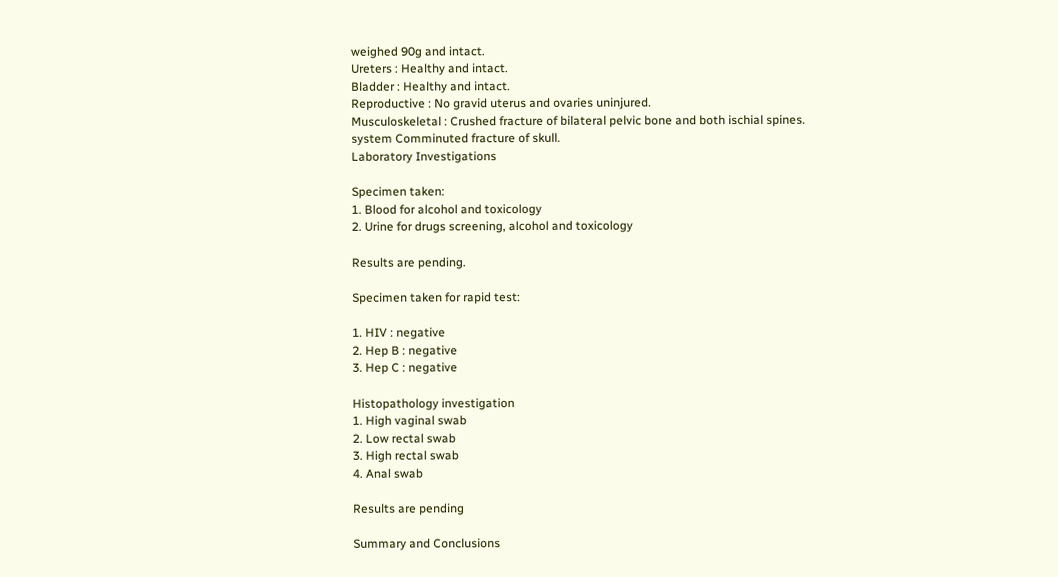weighed 90g and intact.
Ureters : Healthy and intact.
Bladder : Healthy and intact.
Reproductive : No gravid uterus and ovaries uninjured.
Musculoskeletal : Crushed fracture of bilateral pelvic bone and both ischial spines.
system Comminuted fracture of skull.
Laboratory Investigations

Specimen taken:
1. Blood for alcohol and toxicology
2. Urine for drugs screening, alcohol and toxicology

Results are pending.

Specimen taken for rapid test:

1. HIV : negative
2. Hep B : negative
3. Hep C : negative

Histopathology investigation
1. High vaginal swab
2. Low rectal swab
3. High rectal swab
4. Anal swab

Results are pending

Summary and Conclusions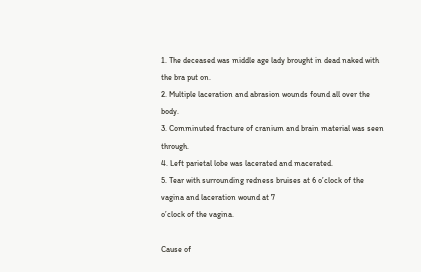1. The deceased was middle age lady brought in dead naked with the bra put on.
2. Multiple laceration and abrasion wounds found all over the body.
3. Comminuted fracture of cranium and brain material was seen through.
4. Left parietal lobe was lacerated and macerated.
5. Tear with surrounding redness bruises at 6 o’clock of the vagina and laceration wound at 7
o’clock of the vagina.

Cause of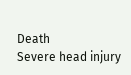Death
Severe head injury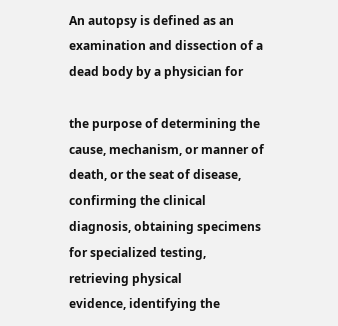An autopsy is defined as an examination and dissection of a dead body by a physician for

the purpose of determining the cause, mechanism, or manner of death, or the seat of disease,
confirming the clinical diagnosis, obtaining specimens for specialized testing, retrieving physical
evidence, identifying the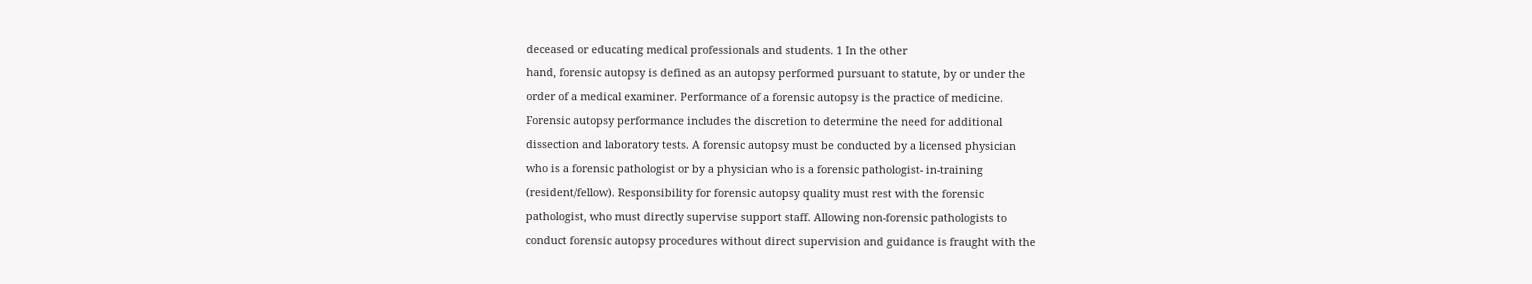deceased or educating medical professionals and students. 1 In the other
hand, forensic autopsy is defined as an autopsy performed pursuant to statute, by or under the
order of a medical examiner. Performance of a forensic autopsy is the practice of medicine.
Forensic autopsy performance includes the discretion to determine the need for additional
dissection and laboratory tests. A forensic autopsy must be conducted by a licensed physician
who is a forensic pathologist or by a physician who is a forensic pathologist- in-training
(resident/fellow). Responsibility for forensic autopsy quality must rest with the forensic
pathologist, who must directly supervise support staff. Allowing non-forensic pathologists to
conduct forensic autopsy procedures without direct supervision and guidance is fraught with the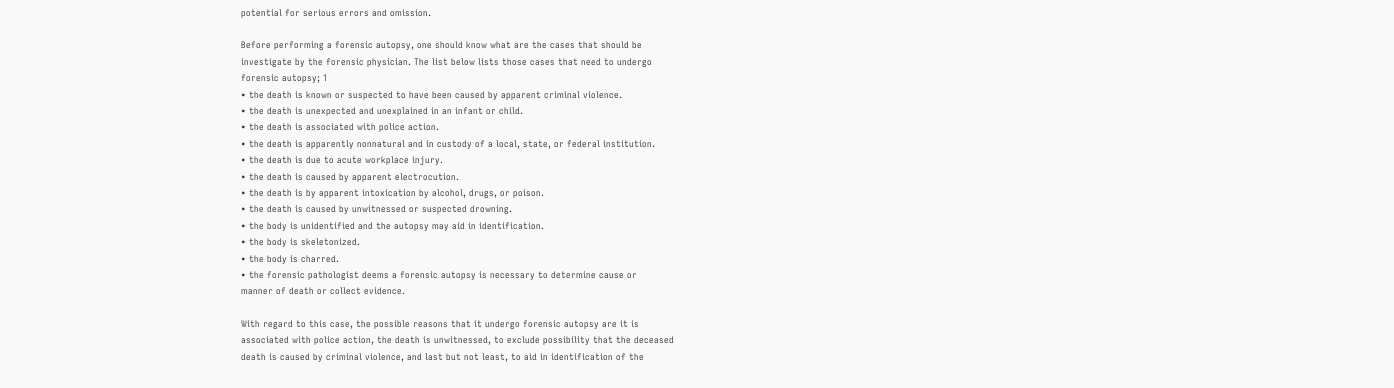potential for serious errors and omission.

Before performing a forensic autopsy, one should know what are the cases that should be
investigate by the forensic physician. The list below lists those cases that need to undergo
forensic autopsy; 1
• the death is known or suspected to have been caused by apparent criminal violence.
• the death is unexpected and unexplained in an infant or child.
• the death is associated with police action.
• the death is apparently nonnatural and in custody of a local, state, or federal institution.
• the death is due to acute workplace injury.
• the death is caused by apparent electrocution.
• the death is by apparent intoxication by alcohol, drugs, or poison.
• the death is caused by unwitnessed or suspected drowning.
• the body is unidentified and the autopsy may aid in identification.
• the body is skeletonized.
• the body is charred.
• the forensic pathologist deems a forensic autopsy is necessary to determine cause or
manner of death or collect evidence.

With regard to this case, the possible reasons that it undergo forensic autopsy are it is
associated with police action, the death is unwitnessed, to exclude possibility that the deceased
death is caused by criminal violence, and last but not least, to aid in identification of the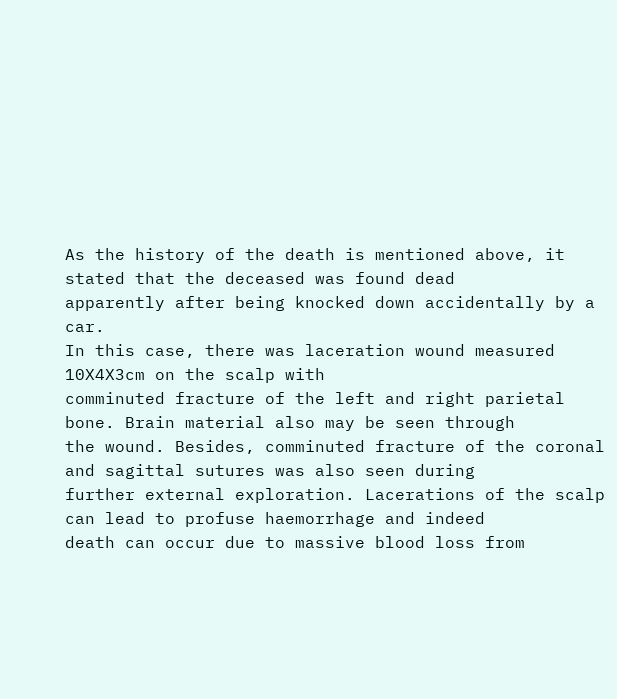As the history of the death is mentioned above, it stated that the deceased was found dead
apparently after being knocked down accidentally by a car.
In this case, there was laceration wound measured 10X4X3cm on the scalp with
comminuted fracture of the left and right parietal bone. Brain material also may be seen through
the wound. Besides, comminuted fracture of the coronal and sagittal sutures was also seen during
further external exploration. Lacerations of the scalp can lead to profuse haemorrhage and indeed
death can occur due to massive blood loss from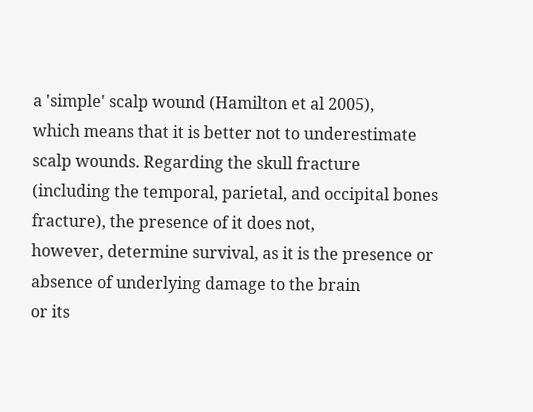a 'simple' scalp wound (Hamilton et al 2005),
which means that it is better not to underestimate scalp wounds. Regarding the skull fracture
(including the temporal, parietal, and occipital bones fracture), the presence of it does not,
however, determine survival, as it is the presence or absence of underlying damage to the brain
or its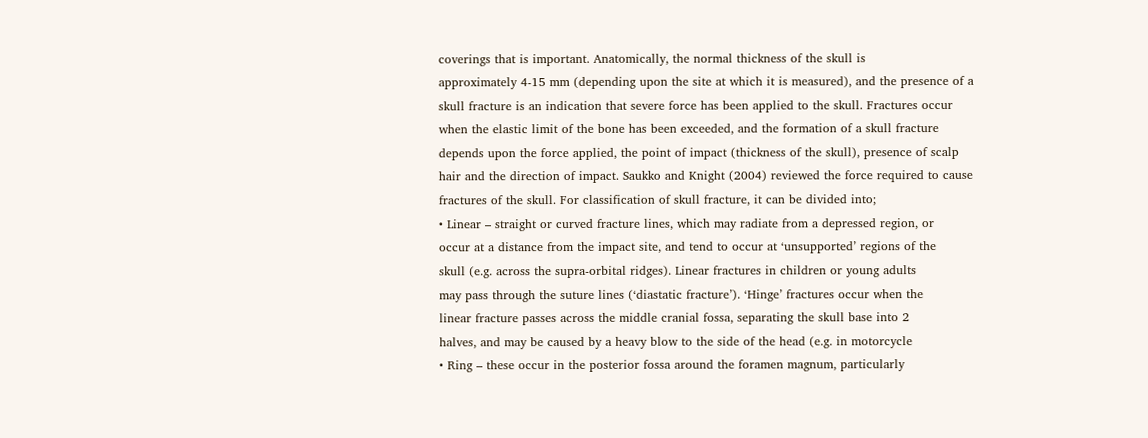coverings that is important. Anatomically, the normal thickness of the skull is
approximately 4-15 mm (depending upon the site at which it is measured), and the presence of a
skull fracture is an indication that severe force has been applied to the skull. Fractures occur
when the elastic limit of the bone has been exceeded, and the formation of a skull fracture
depends upon the force applied, the point of impact (thickness of the skull), presence of scalp
hair and the direction of impact. Saukko and Knight (2004) reviewed the force required to cause
fractures of the skull. For classification of skull fracture, it can be divided into;
• Linear – straight or curved fracture lines, which may radiate from a depressed region, or
occur at a distance from the impact site, and tend to occur at ‘unsupported’ regions of the
skull (e.g. across the supra-orbital ridges). Linear fractures in children or young adults
may pass through the suture lines (‘diastatic fracture’). ‘Hinge’ fractures occur when the
linear fracture passes across the middle cranial fossa, separating the skull base into 2
halves, and may be caused by a heavy blow to the side of the head (e.g. in motorcycle
• Ring – these occur in the posterior fossa around the foramen magnum, particularly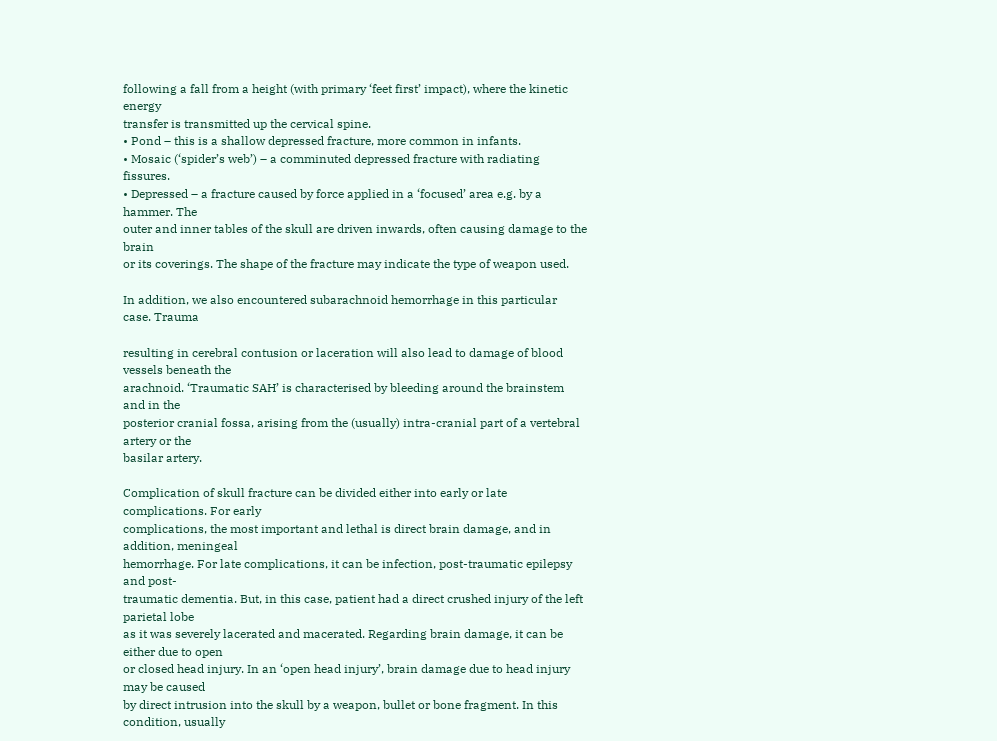following a fall from a height (with primary ‘feet first’ impact), where the kinetic energy
transfer is transmitted up the cervical spine.
• Pond – this is a shallow depressed fracture, more common in infants.
• Mosaic (‘spider’s web’) – a comminuted depressed fracture with radiating fissures.
• Depressed – a fracture caused by force applied in a ‘focused’ area e.g. by a hammer. The
outer and inner tables of the skull are driven inwards, often causing damage to the brain
or its coverings. The shape of the fracture may indicate the type of weapon used.

In addition, we also encountered subarachnoid hemorrhage in this particular case. Trauma

resulting in cerebral contusion or laceration will also lead to damage of blood vessels beneath the
arachnoid. ‘Traumatic SAH’ is characterised by bleeding around the brainstem and in the
posterior cranial fossa, arising from the (usually) intra-cranial part of a vertebral artery or the
basilar artery.

Complication of skull fracture can be divided either into early or late complications. For early
complications, the most important and lethal is direct brain damage, and in addition, meningeal
hemorrhage. For late complications, it can be infection, post-traumatic epilepsy and post-
traumatic dementia. But, in this case, patient had a direct crushed injury of the left parietal lobe
as it was severely lacerated and macerated. Regarding brain damage, it can be either due to open
or closed head injury. In an ‘open head injury’, brain damage due to head injury may be caused
by direct intrusion into the skull by a weapon, bullet or bone fragment. In this condition, usually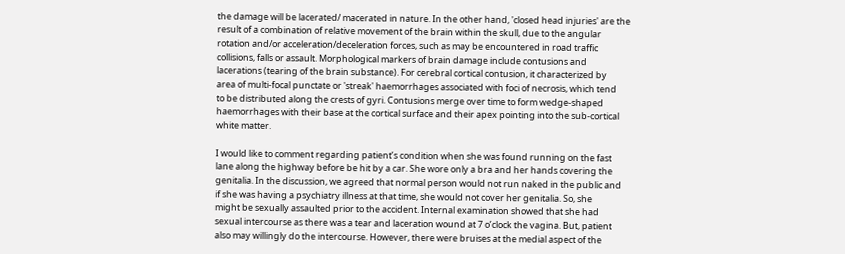the damage will be lacerated/ macerated in nature. In the other hand, 'closed head injuries' are the
result of a combination of relative movement of the brain within the skull, due to the angular
rotation and/or acceleration/deceleration forces, such as may be encountered in road traffic
collisions, falls or assault. Morphological markers of brain damage include contusions and
lacerations (tearing of the brain substance). For cerebral cortical contusion, it characterized by
area of multi-focal punctate or 'streak' haemorrhages associated with foci of necrosis, which tend
to be distributed along the crests of gyri. Contusions merge over time to form wedge-shaped
haemorrhages with their base at the cortical surface and their apex pointing into the sub-cortical
white matter.

I would like to comment regarding patient’s condition when she was found running on the fast
lane along the highway before be hit by a car. She wore only a bra and her hands covering the
genitalia. In the discussion, we agreed that normal person would not run naked in the public and
if she was having a psychiatry illness at that time, she would not cover her genitalia. So, she
might be sexually assaulted prior to the accident. Internal examination showed that she had
sexual intercourse as there was a tear and laceration wound at 7 o’clock the vagina. But, patient
also may willingly do the intercourse. However, there were bruises at the medial aspect of the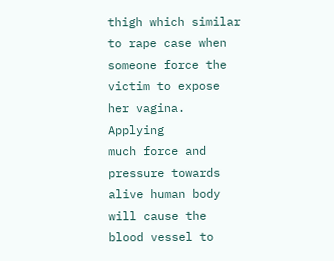thigh which similar to rape case when someone force the victim to expose her vagina. Applying
much force and pressure towards alive human body will cause the blood vessel to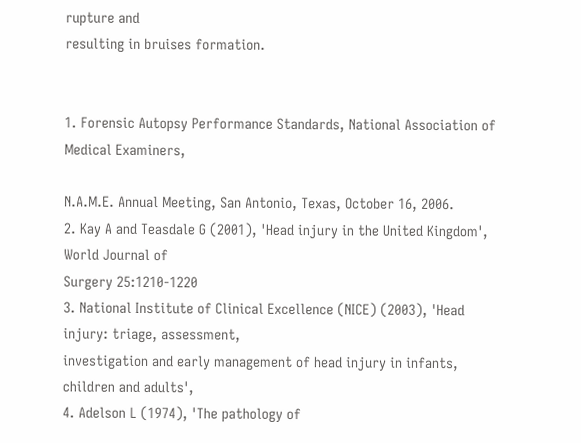rupture and
resulting in bruises formation.


1. Forensic Autopsy Performance Standards, National Association of Medical Examiners,

N.A.M.E. Annual Meeting, San Antonio, Texas, October 16, 2006.
2. Kay A and Teasdale G (2001), 'Head injury in the United Kingdom', World Journal of
Surgery 25:1210-1220
3. National Institute of Clinical Excellence (NICE) (2003), 'Head injury: triage, assessment,
investigation and early management of head injury in infants, children and adults',
4. Adelson L (1974), 'The pathology of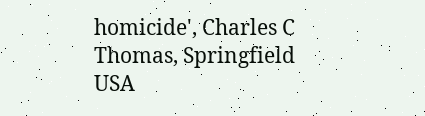homicide', Charles C Thomas, Springfield USA